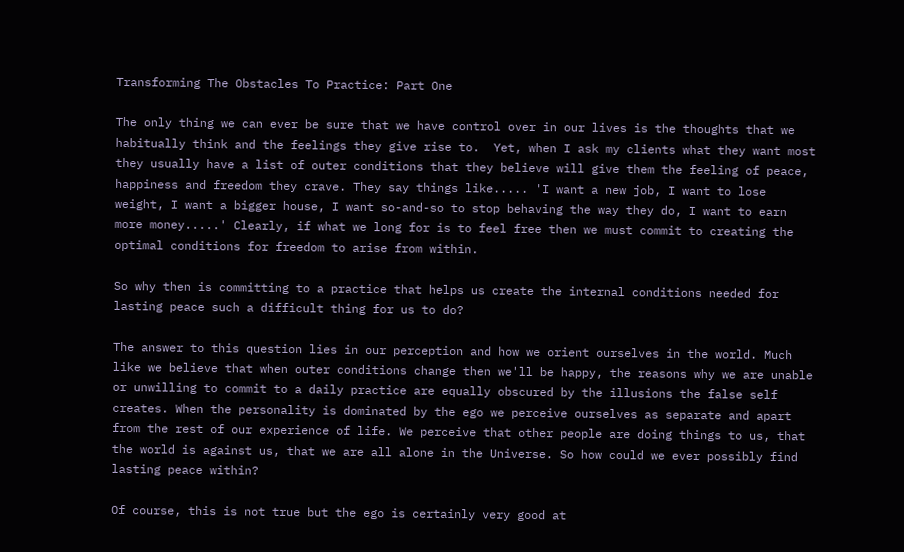Transforming The Obstacles To Practice: Part One

The only thing we can ever be sure that we have control over in our lives is the thoughts that we habitually think and the feelings they give rise to.  Yet, when I ask my clients what they want most they usually have a list of outer conditions that they believe will give them the feeling of peace, happiness and freedom they crave. They say things like..... 'I want a new job, I want to lose weight, I want a bigger house, I want so-and-so to stop behaving the way they do, I want to earn more money.....' Clearly, if what we long for is to feel free then we must commit to creating the optimal conditions for freedom to arise from within.

So why then is committing to a practice that helps us create the internal conditions needed for lasting peace such a difficult thing for us to do?

The answer to this question lies in our perception and how we orient ourselves in the world. Much like we believe that when outer conditions change then we'll be happy, the reasons why we are unable or unwilling to commit to a daily practice are equally obscured by the illusions the false self creates. When the personality is dominated by the ego we perceive ourselves as separate and apart from the rest of our experience of life. We perceive that other people are doing things to us, that the world is against us, that we are all alone in the Universe. So how could we ever possibly find lasting peace within?

Of course, this is not true but the ego is certainly very good at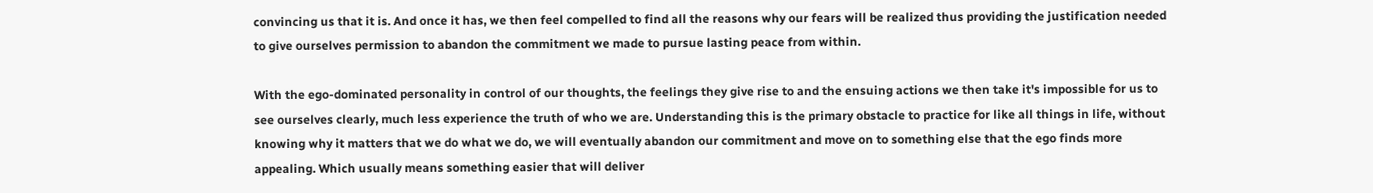convincing us that it is. And once it has, we then feel compelled to find all the reasons why our fears will be realized thus providing the justification needed to give ourselves permission to abandon the commitment we made to pursue lasting peace from within.

With the ego-dominated personality in control of our thoughts, the feelings they give rise to and the ensuing actions we then take it's impossible for us to see ourselves clearly, much less experience the truth of who we are. Understanding this is the primary obstacle to practice for like all things in life, without knowing why it matters that we do what we do, we will eventually abandon our commitment and move on to something else that the ego finds more appealing. Which usually means something easier that will deliver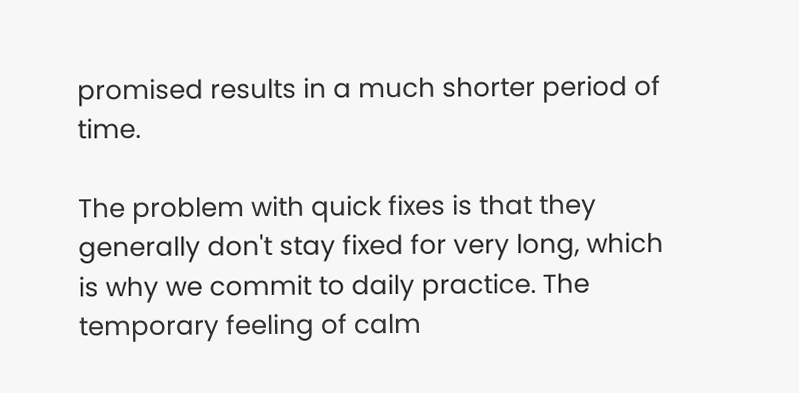promised results in a much shorter period of time.

The problem with quick fixes is that they generally don't stay fixed for very long, which is why we commit to daily practice. The temporary feeling of calm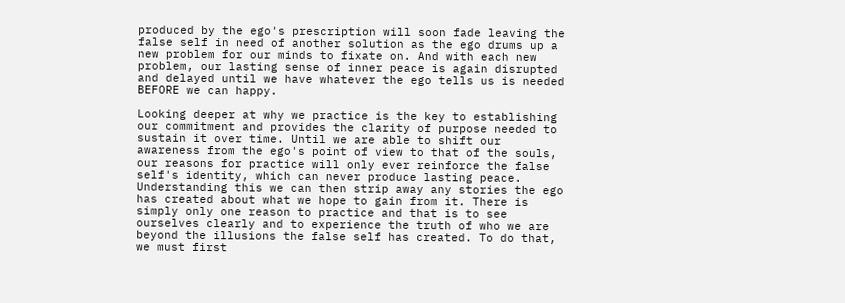produced by the ego's prescription will soon fade leaving the false self in need of another solution as the ego drums up a new problem for our minds to fixate on. And with each new problem, our lasting sense of inner peace is again disrupted and delayed until we have whatever the ego tells us is needed BEFORE we can happy.

Looking deeper at why we practice is the key to establishing our commitment and provides the clarity of purpose needed to sustain it over time. Until we are able to shift our awareness from the ego's point of view to that of the souls, our reasons for practice will only ever reinforce the false self's identity, which can never produce lasting peace. Understanding this we can then strip away any stories the ego has created about what we hope to gain from it. There is simply only one reason to practice and that is to see ourselves clearly and to experience the truth of who we are beyond the illusions the false self has created. To do that, we must first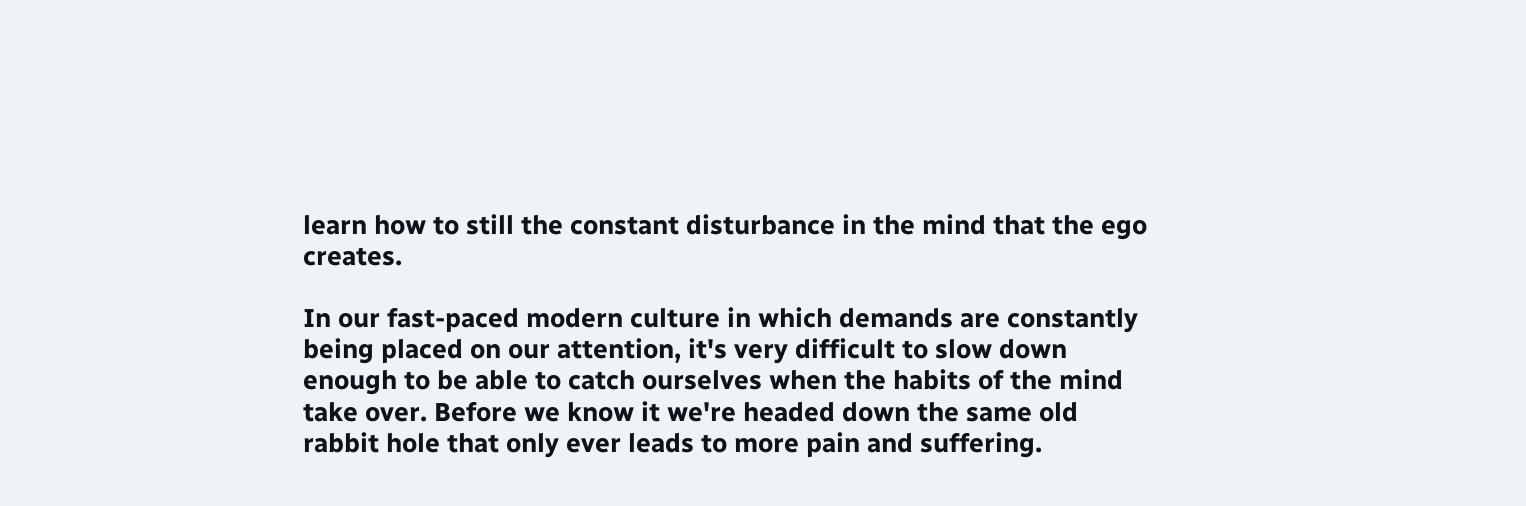learn how to still the constant disturbance in the mind that the ego creates.

In our fast-paced modern culture in which demands are constantly being placed on our attention, it's very difficult to slow down enough to be able to catch ourselves when the habits of the mind take over. Before we know it we're headed down the same old rabbit hole that only ever leads to more pain and suffering.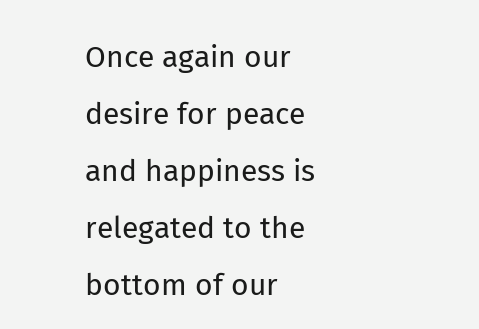Once again our desire for peace and happiness is relegated to the bottom of our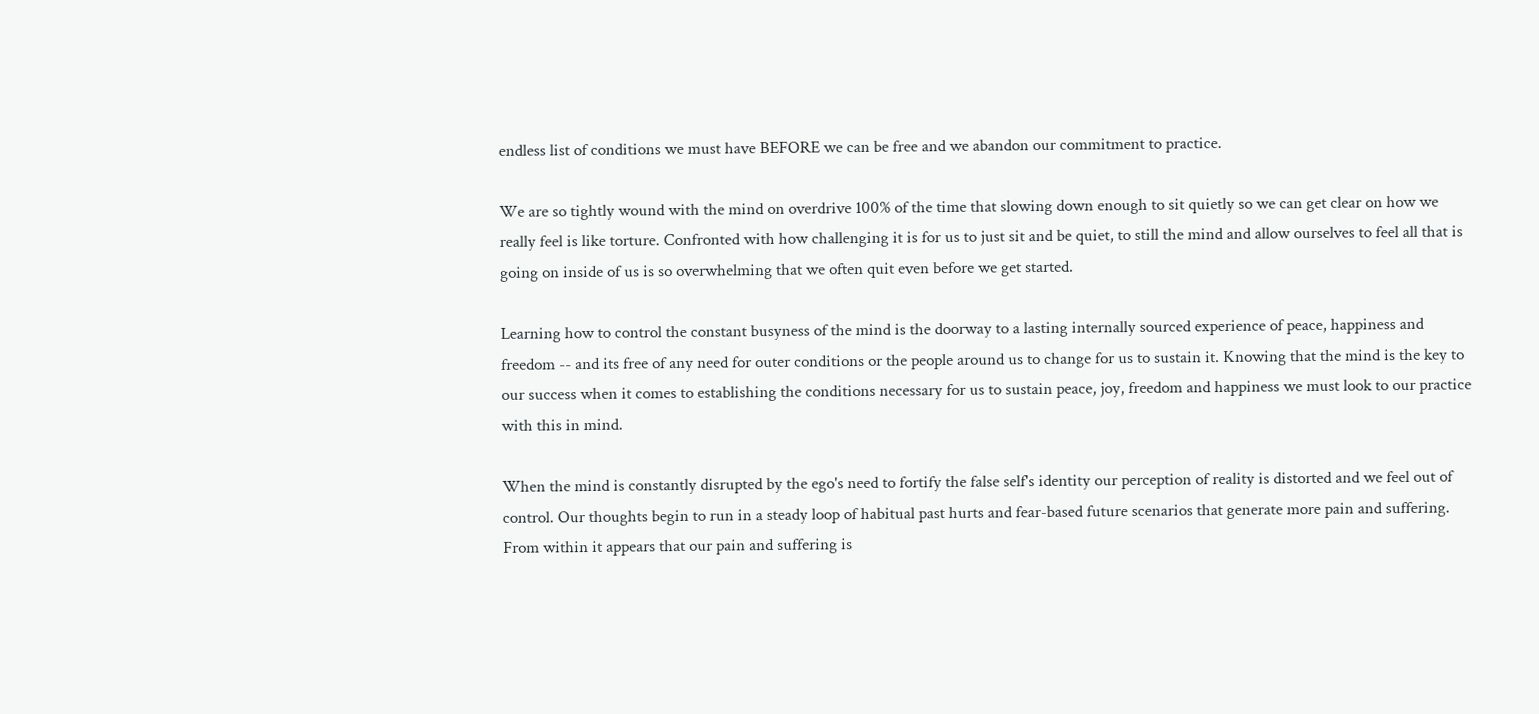endless list of conditions we must have BEFORE we can be free and we abandon our commitment to practice.

We are so tightly wound with the mind on overdrive 100% of the time that slowing down enough to sit quietly so we can get clear on how we really feel is like torture. Confronted with how challenging it is for us to just sit and be quiet, to still the mind and allow ourselves to feel all that is going on inside of us is so overwhelming that we often quit even before we get started.

Learning how to control the constant busyness of the mind is the doorway to a lasting internally sourced experience of peace, happiness and freedom -- and its free of any need for outer conditions or the people around us to change for us to sustain it. Knowing that the mind is the key to our success when it comes to establishing the conditions necessary for us to sustain peace, joy, freedom and happiness we must look to our practice with this in mind.

When the mind is constantly disrupted by the ego's need to fortify the false self's identity our perception of reality is distorted and we feel out of control. Our thoughts begin to run in a steady loop of habitual past hurts and fear-based future scenarios that generate more pain and suffering. From within it appears that our pain and suffering is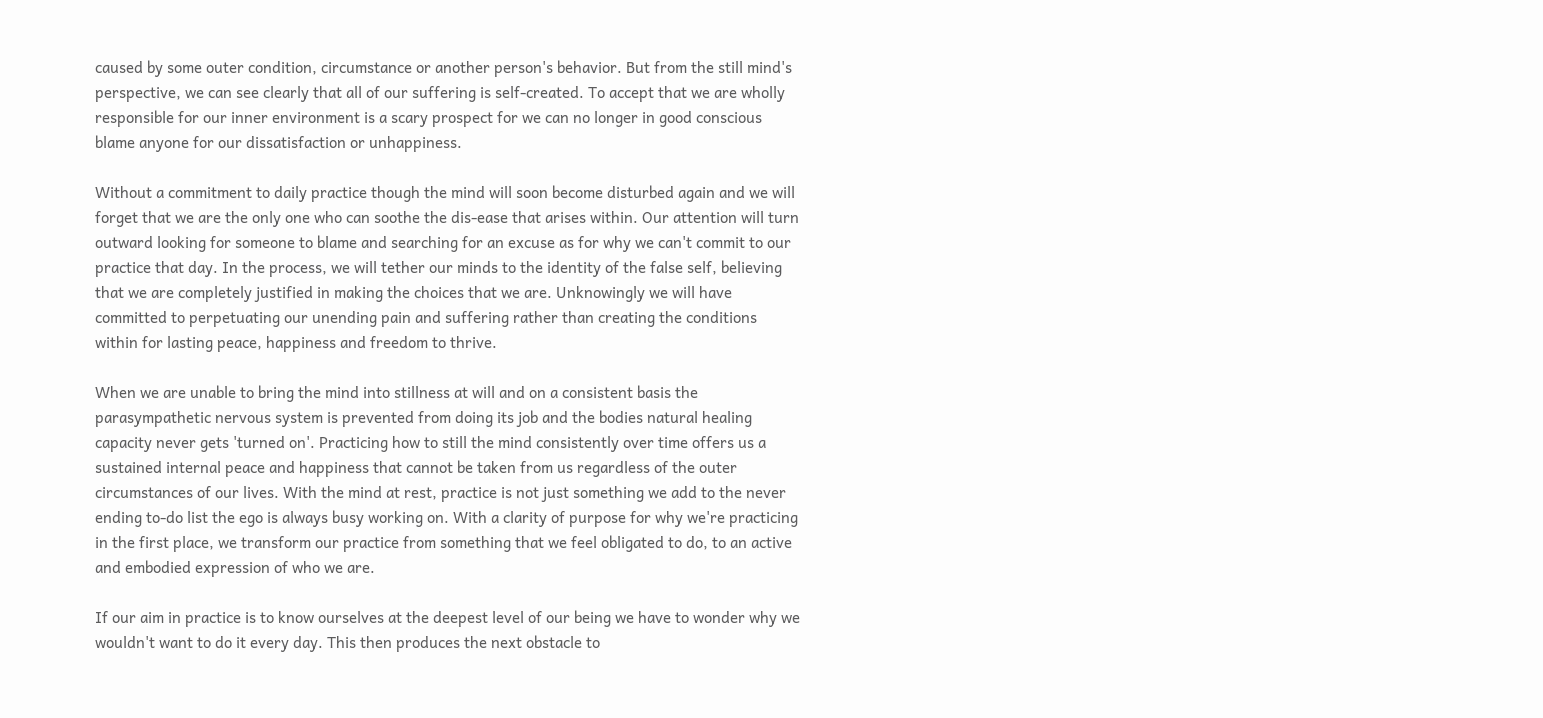caused by some outer condition, circumstance or another person's behavior. But from the still mind's perspective, we can see clearly that all of our suffering is self-created. To accept that we are wholly responsible for our inner environment is a scary prospect for we can no longer in good conscious blame anyone for our dissatisfaction or unhappiness.

Without a commitment to daily practice though the mind will soon become disturbed again and we will forget that we are the only one who can soothe the dis-ease that arises within. Our attention will turn outward looking for someone to blame and searching for an excuse as for why we can't commit to our practice that day. In the process, we will tether our minds to the identity of the false self, believing that we are completely justified in making the choices that we are. Unknowingly we will have committed to perpetuating our unending pain and suffering rather than creating the conditions within for lasting peace, happiness and freedom to thrive.

When we are unable to bring the mind into stillness at will and on a consistent basis the parasympathetic nervous system is prevented from doing its job and the bodies natural healing capacity never gets 'turned on'. Practicing how to still the mind consistently over time offers us a sustained internal peace and happiness that cannot be taken from us regardless of the outer circumstances of our lives. With the mind at rest, practice is not just something we add to the never ending to-do list the ego is always busy working on. With a clarity of purpose for why we're practicing in the first place, we transform our practice from something that we feel obligated to do, to an active and embodied expression of who we are.

If our aim in practice is to know ourselves at the deepest level of our being we have to wonder why we wouldn't want to do it every day. This then produces the next obstacle to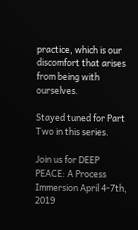practice, which is our discomfort that arises from being with ourselves.

Stayed tuned for Part Two in this series.

Join us for DEEP PEACE: A Process Immersion April 4-7th, 2019